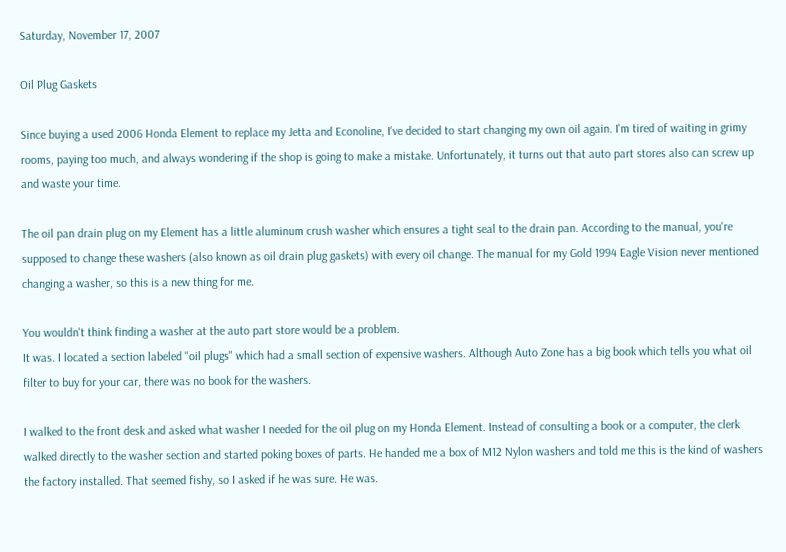Saturday, November 17, 2007

Oil Plug Gaskets

Since buying a used 2006 Honda Element to replace my Jetta and Econoline, I've decided to start changing my own oil again. I'm tired of waiting in grimy rooms, paying too much, and always wondering if the shop is going to make a mistake. Unfortunately, it turns out that auto part stores also can screw up and waste your time.

The oil pan drain plug on my Element has a little aluminum crush washer which ensures a tight seal to the drain pan. According to the manual, you're supposed to change these washers (also known as oil drain plug gaskets) with every oil change. The manual for my Gold 1994 Eagle Vision never mentioned changing a washer, so this is a new thing for me.

You wouldn't think finding a washer at the auto part store would be a problem.
It was. I located a section labeled "oil plugs" which had a small section of expensive washers. Although Auto Zone has a big book which tells you what oil filter to buy for your car, there was no book for the washers.

I walked to the front desk and asked what washer I needed for the oil plug on my Honda Element. Instead of consulting a book or a computer, the clerk walked directly to the washer section and started poking boxes of parts. He handed me a box of M12 Nylon washers and told me this is the kind of washers the factory installed. That seemed fishy, so I asked if he was sure. He was.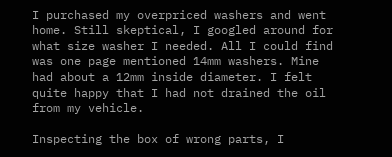I purchased my overpriced washers and went home. Still skeptical, I googled around for what size washer I needed. All I could find was one page mentioned 14mm washers. Mine had about a 12mm inside diameter. I felt quite happy that I had not drained the oil from my vehicle.

Inspecting the box of wrong parts, I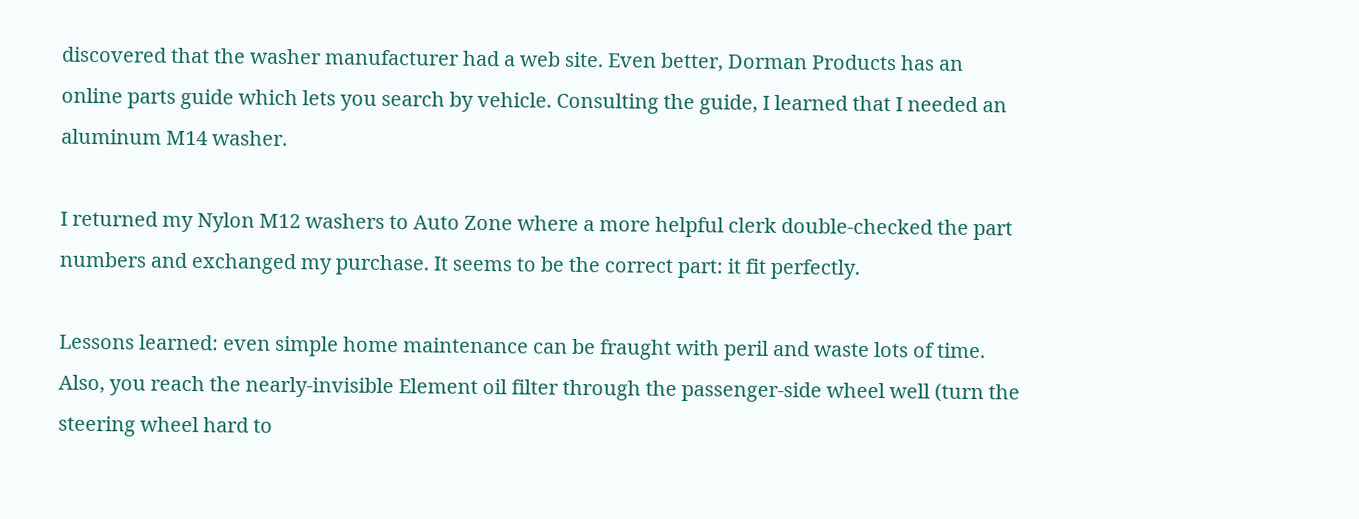discovered that the washer manufacturer had a web site. Even better, Dorman Products has an online parts guide which lets you search by vehicle. Consulting the guide, I learned that I needed an aluminum M14 washer.

I returned my Nylon M12 washers to Auto Zone where a more helpful clerk double-checked the part numbers and exchanged my purchase. It seems to be the correct part: it fit perfectly.

Lessons learned: even simple home maintenance can be fraught with peril and waste lots of time. Also, you reach the nearly-invisible Element oil filter through the passenger-side wheel well (turn the steering wheel hard to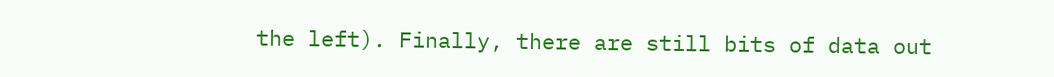the left). Finally, there are still bits of data out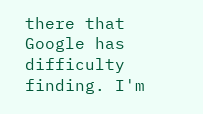there that Google has difficulty finding. I'm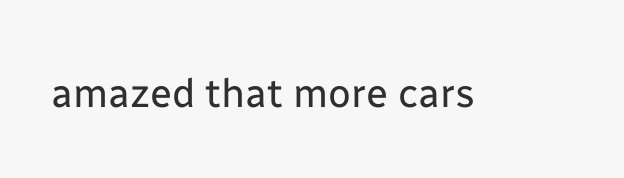amazed that more cars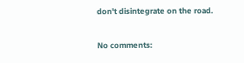don't disintegrate on the road.

No comments: